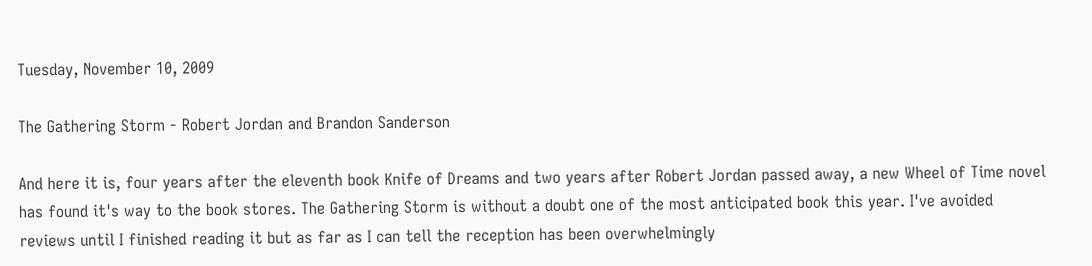Tuesday, November 10, 2009

The Gathering Storm - Robert Jordan and Brandon Sanderson

And here it is, four years after the eleventh book Knife of Dreams and two years after Robert Jordan passed away, a new Wheel of Time novel has found it's way to the book stores. The Gathering Storm is without a doubt one of the most anticipated book this year. I've avoided reviews until I finished reading it but as far as I can tell the reception has been overwhelmingly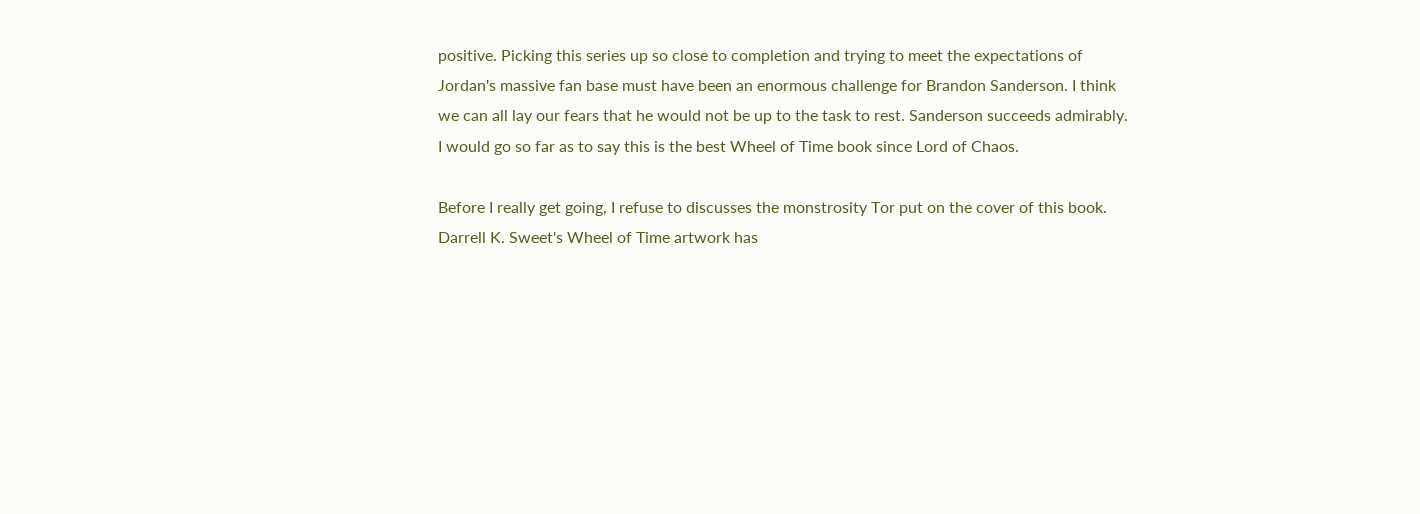positive. Picking this series up so close to completion and trying to meet the expectations of Jordan's massive fan base must have been an enormous challenge for Brandon Sanderson. I think we can all lay our fears that he would not be up to the task to rest. Sanderson succeeds admirably. I would go so far as to say this is the best Wheel of Time book since Lord of Chaos.

Before I really get going, I refuse to discusses the monstrosity Tor put on the cover of this book. Darrell K. Sweet's Wheel of Time artwork has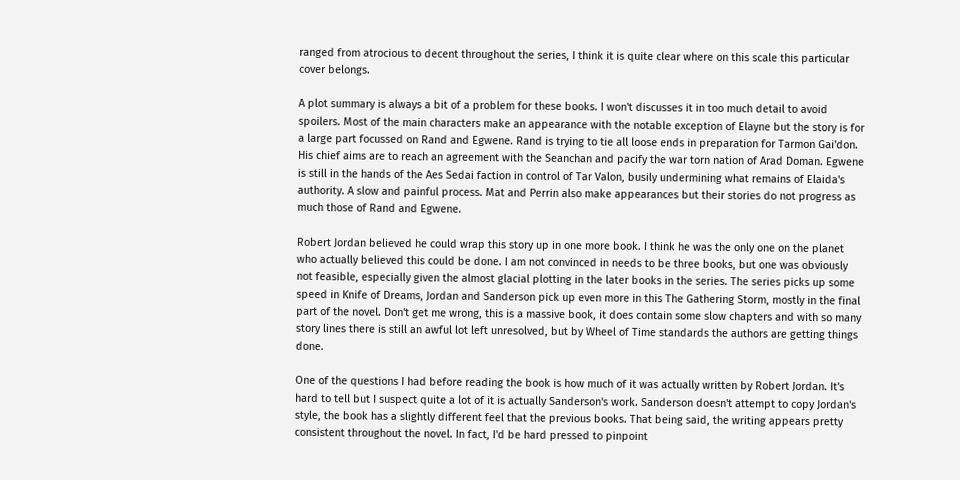ranged from atrocious to decent throughout the series, I think it is quite clear where on this scale this particular cover belongs.

A plot summary is always a bit of a problem for these books. I won't discusses it in too much detail to avoid spoilers. Most of the main characters make an appearance with the notable exception of Elayne but the story is for a large part focussed on Rand and Egwene. Rand is trying to tie all loose ends in preparation for Tarmon Gai'don. His chief aims are to reach an agreement with the Seanchan and pacify the war torn nation of Arad Doman. Egwene is still in the hands of the Aes Sedai faction in control of Tar Valon, busily undermining what remains of Elaida's authority. A slow and painful process. Mat and Perrin also make appearances but their stories do not progress as much those of Rand and Egwene.

Robert Jordan believed he could wrap this story up in one more book. I think he was the only one on the planet who actually believed this could be done. I am not convinced in needs to be three books, but one was obviously not feasible, especially given the almost glacial plotting in the later books in the series. The series picks up some speed in Knife of Dreams, Jordan and Sanderson pick up even more in this The Gathering Storm, mostly in the final part of the novel. Don't get me wrong, this is a massive book, it does contain some slow chapters and with so many story lines there is still an awful lot left unresolved, but by Wheel of Time standards the authors are getting things done.

One of the questions I had before reading the book is how much of it was actually written by Robert Jordan. It's hard to tell but I suspect quite a lot of it is actually Sanderson's work. Sanderson doesn't attempt to copy Jordan's style, the book has a slightly different feel that the previous books. That being said, the writing appears pretty consistent throughout the novel. In fact, I'd be hard pressed to pinpoint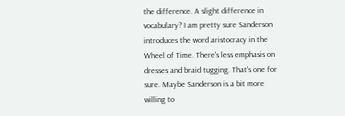the difference. A slight difference in vocabulary? I am pretty sure Sanderson introduces the word aristocracy in the Wheel of Time. There's less emphasis on dresses and braid tugging. That's one for sure. Maybe Sanderson is a bit more willing to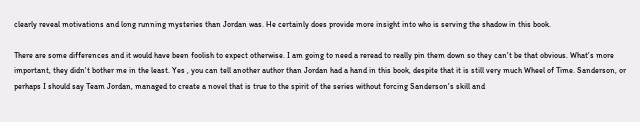clearly reveal motivations and long running mysteries than Jordan was. He certainly does provide more insight into who is serving the shadow in this book.

There are some differences and it would have been foolish to expect otherwise. I am going to need a reread to really pin them down so they can't be that obvious. What's more important, they didn't bother me in the least. Yes , you can tell another author than Jordan had a hand in this book, despite that it is still very much Wheel of Time. Sanderson, or perhaps I should say Team Jordan, managed to create a novel that is true to the spirit of the series without forcing Sanderson's skill and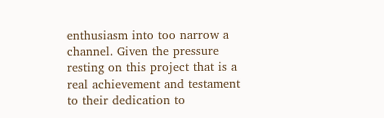enthusiasm into too narrow a channel. Given the pressure resting on this project that is a real achievement and testament to their dedication to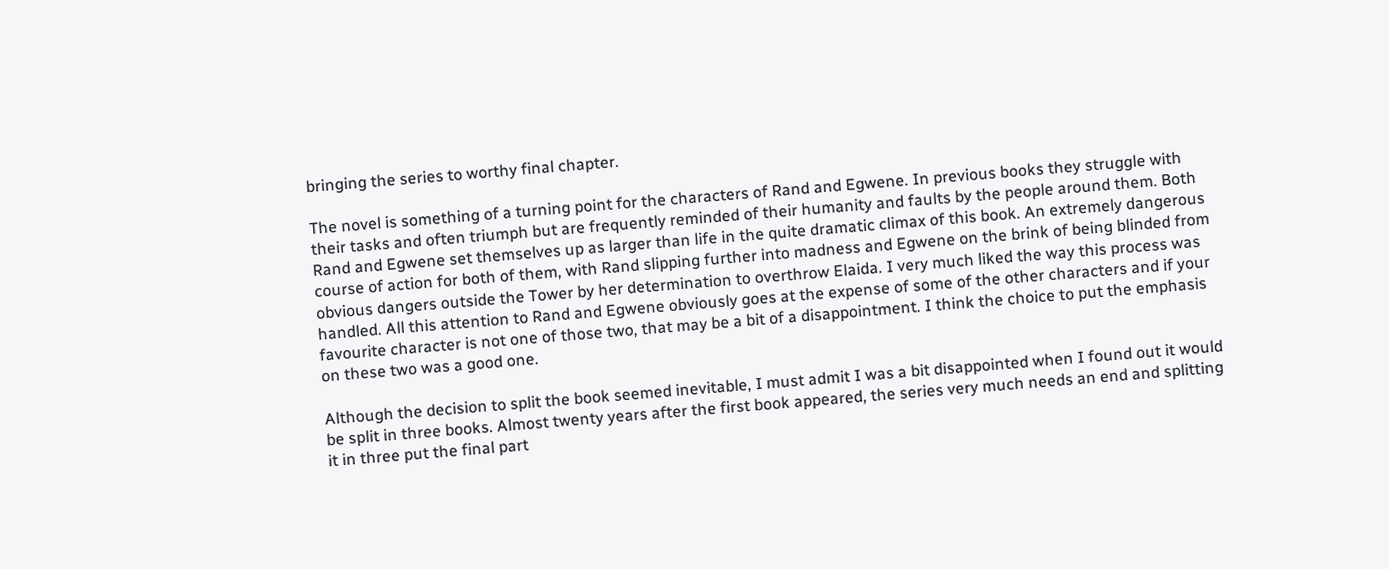bringing the series to worthy final chapter.

The novel is something of a turning point for the characters of Rand and Egwene. In previous books they struggle with their tasks and often triumph but are frequently reminded of their humanity and faults by the people around them. Both Rand and Egwene set themselves up as larger than life in the quite dramatic climax of this book. An extremely dangerous course of action for both of them, with Rand slipping further into madness and Egwene on the brink of being blinded from obvious dangers outside the Tower by her determination to overthrow Elaida. I very much liked the way this process was handled. All this attention to Rand and Egwene obviously goes at the expense of some of the other characters and if your favourite character is not one of those two, that may be a bit of a disappointment. I think the choice to put the emphasis on these two was a good one.

Although the decision to split the book seemed inevitable, I must admit I was a bit disappointed when I found out it would be split in three books. Almost twenty years after the first book appeared, the series very much needs an end and splitting it in three put the final part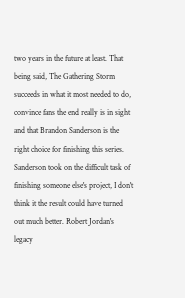two years in the future at least. That being said, The Gathering Storm succeeds in what it most needed to do, convince fans the end really is in sight and that Brandon Sanderson is the right choice for finishing this series. Sanderson took on the difficult task of finishing someone else's project, I don't think it the result could have turned out much better. Robert Jordan's legacy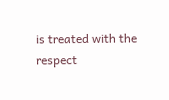is treated with the respect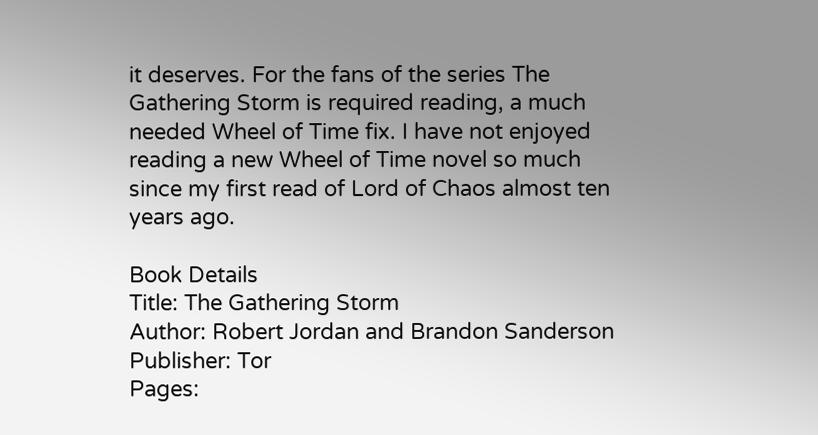it deserves. For the fans of the series The Gathering Storm is required reading, a much needed Wheel of Time fix. I have not enjoyed reading a new Wheel of Time novel so much since my first read of Lord of Chaos almost ten years ago.

Book Details
Title: The Gathering Storm
Author: Robert Jordan and Brandon Sanderson
Publisher: Tor
Pages: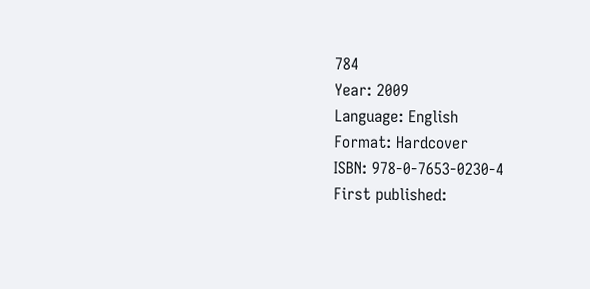784
Year: 2009
Language: English
Format: Hardcover
ISBN: 978-0-7653-0230-4
First published: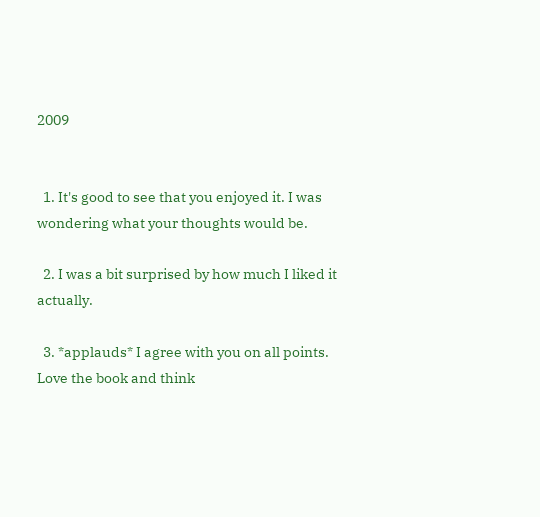2009


  1. It's good to see that you enjoyed it. I was wondering what your thoughts would be.

  2. I was a bit surprised by how much I liked it actually.

  3. *applauds* I agree with you on all points. Love the book and think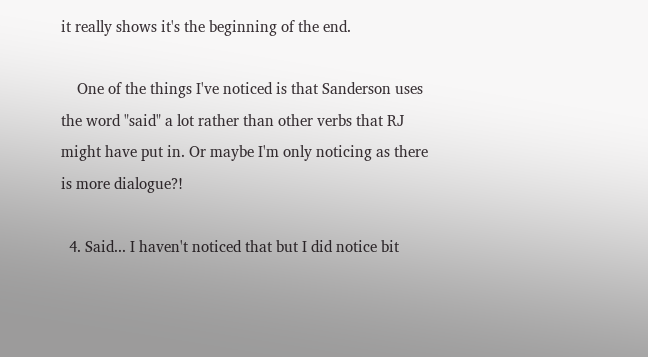it really shows it's the beginning of the end.

    One of the things I've noticed is that Sanderson uses the word "said" a lot rather than other verbs that RJ might have put in. Or maybe I'm only noticing as there is more dialogue?!

  4. Said... I haven't noticed that but I did notice bit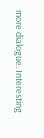more dialogue. Interesting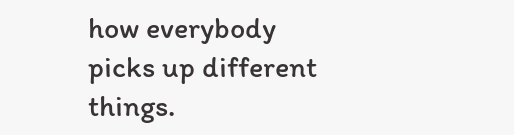how everybody picks up different things.